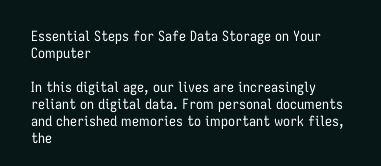Essential Steps for Safe Data Storage on Your Computer

In this digital age, our lives are increasingly reliant on digital data. From personal documents and cherished memories to important work files, the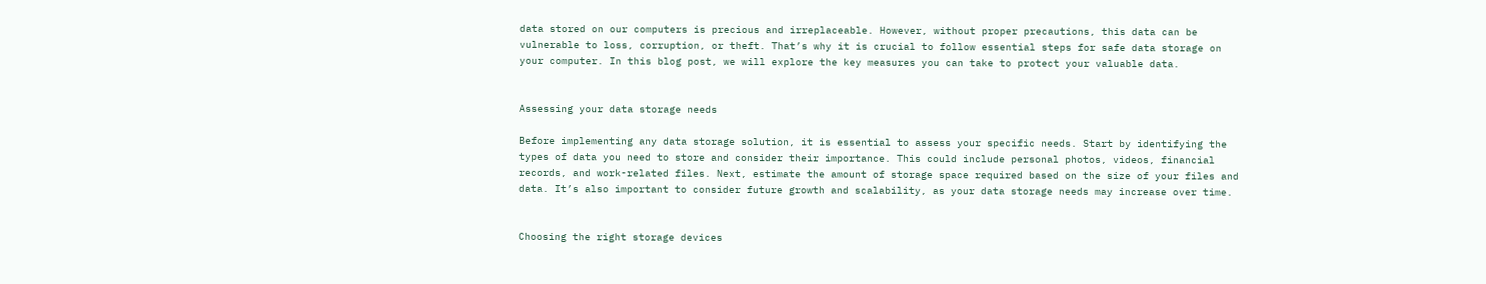data stored on our computers is precious and irreplaceable. However, without proper precautions, this data can be vulnerable to loss, corruption, or theft. That’s why it is crucial to follow essential steps for safe data storage on your computer. In this blog post, we will explore the key measures you can take to protect your valuable data.


Assessing your data storage needs

Before implementing any data storage solution, it is essential to assess your specific needs. Start by identifying the types of data you need to store and consider their importance. This could include personal photos, videos, financial records, and work-related files. Next, estimate the amount of storage space required based on the size of your files and data. It’s also important to consider future growth and scalability, as your data storage needs may increase over time.


Choosing the right storage devices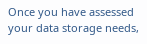Once you have assessed your data storage needs,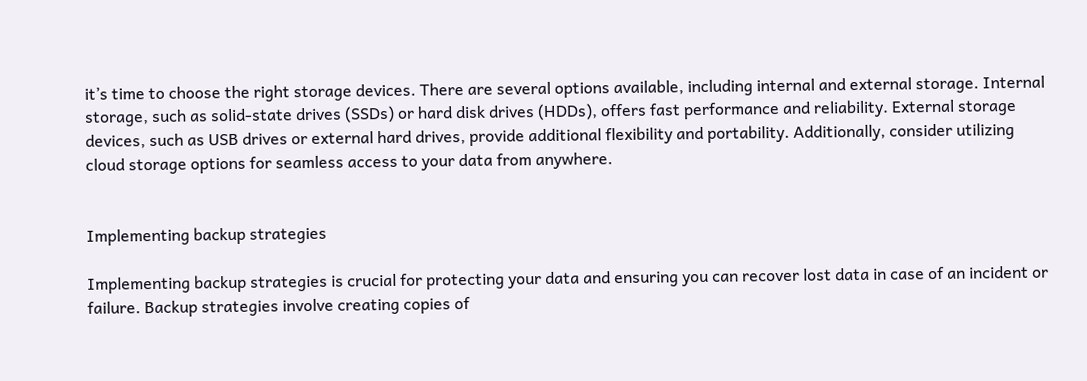it’s time to choose the right storage devices. There are several options available, including internal and external storage. Internal storage, such as solid-state drives (SSDs) or hard disk drives (HDDs), offers fast performance and reliability. External storage devices, such as USB drives or external hard drives, provide additional flexibility and portability. Additionally, consider utilizing cloud storage options for seamless access to your data from anywhere.


Implementing backup strategies

Implementing backup strategies is crucial for protecting your data and ensuring you can recover lost data in case of an incident or failure. Backup strategies involve creating copies of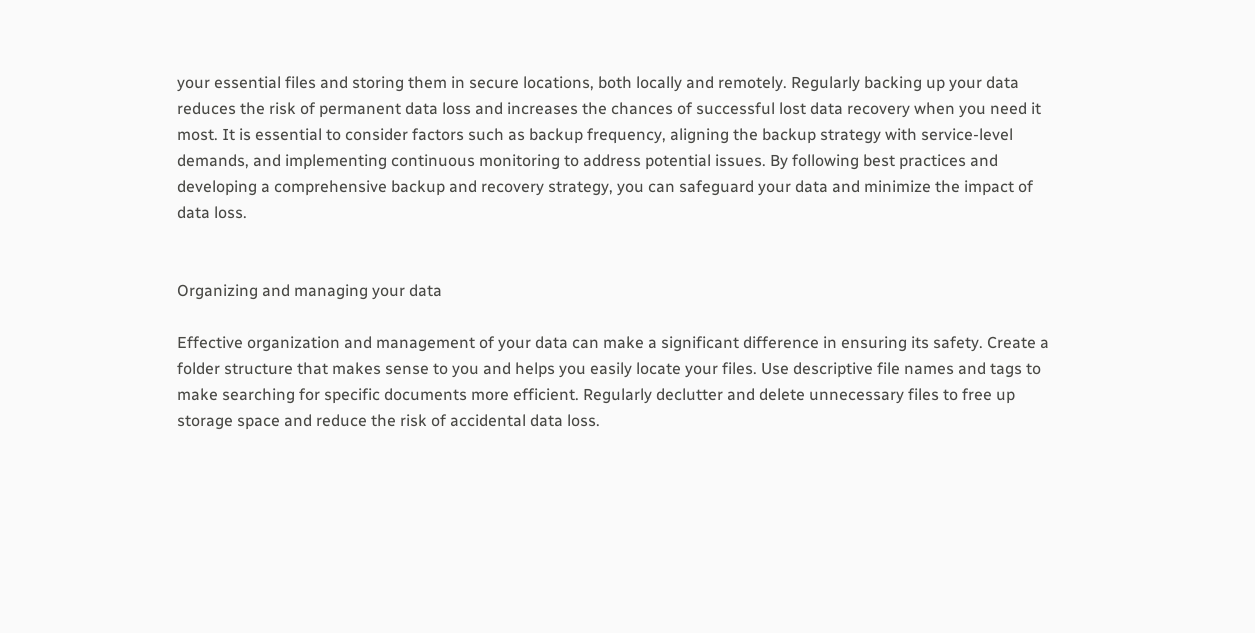your essential files and storing them in secure locations, both locally and remotely. Regularly backing up your data reduces the risk of permanent data loss and increases the chances of successful lost data recovery when you need it most. It is essential to consider factors such as backup frequency, aligning the backup strategy with service-level demands, and implementing continuous monitoring to address potential issues. By following best practices and developing a comprehensive backup and recovery strategy, you can safeguard your data and minimize the impact of data loss.


Organizing and managing your data

Effective organization and management of your data can make a significant difference in ensuring its safety. Create a folder structure that makes sense to you and helps you easily locate your files. Use descriptive file names and tags to make searching for specific documents more efficient. Regularly declutter and delete unnecessary files to free up storage space and reduce the risk of accidental data loss.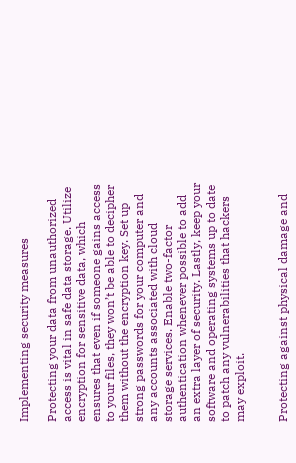Implementing security measures

Protecting your data from unauthorized access is vital in safe data storage. Utilize encryption for sensitive data, which ensures that even if someone gains access to your files, they won’t be able to decipher them without the encryption key. Set up strong passwords for your computer and any accounts associated with cloud storage services. Enable two-factor authentication whenever possible to add an extra layer of security. Lastly, keep your software and operating systems up to date to patch any vulnerabilities that hackers may exploit.


Protecting against physical damage and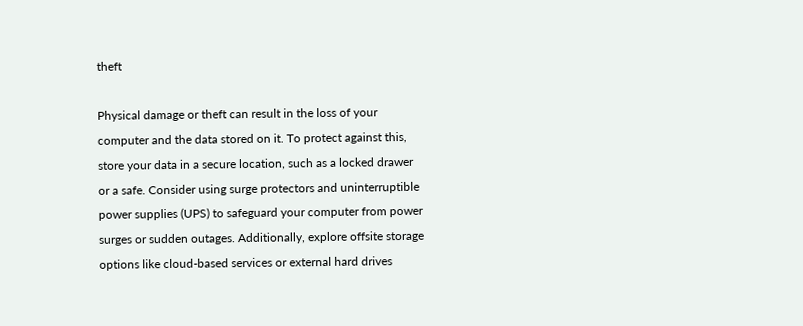theft

Physical damage or theft can result in the loss of your computer and the data stored on it. To protect against this, store your data in a secure location, such as a locked drawer or a safe. Consider using surge protectors and uninterruptible power supplies (UPS) to safeguard your computer from power surges or sudden outages. Additionally, explore offsite storage options like cloud-based services or external hard drives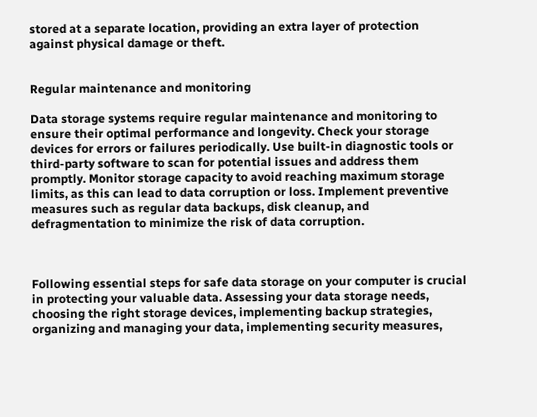stored at a separate location, providing an extra layer of protection against physical damage or theft.


Regular maintenance and monitoring

Data storage systems require regular maintenance and monitoring to ensure their optimal performance and longevity. Check your storage devices for errors or failures periodically. Use built-in diagnostic tools or third-party software to scan for potential issues and address them promptly. Monitor storage capacity to avoid reaching maximum storage limits, as this can lead to data corruption or loss. Implement preventive measures such as regular data backups, disk cleanup, and defragmentation to minimize the risk of data corruption.



Following essential steps for safe data storage on your computer is crucial in protecting your valuable data. Assessing your data storage needs, choosing the right storage devices, implementing backup strategies, organizing and managing your data, implementing security measures,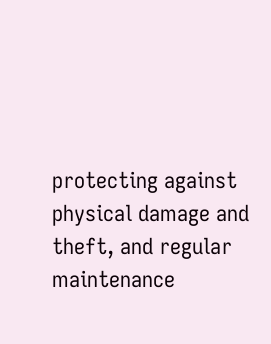protecting against physical damage and theft, and regular maintenance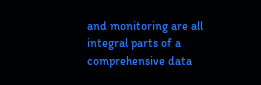and monitoring are all integral parts of a comprehensive data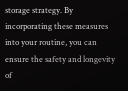storage strategy. By incorporating these measures into your routine, you can ensure the safety and longevity of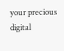your precious digital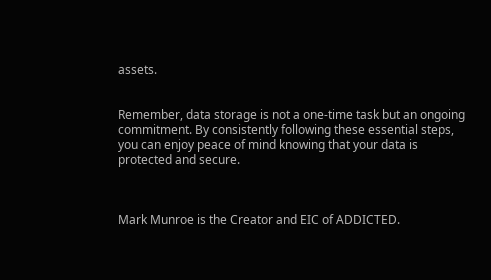assets.


Remember, data storage is not a one-time task but an ongoing commitment. By consistently following these essential steps, you can enjoy peace of mind knowing that your data is protected and secure.



Mark Munroe is the Creator and EIC of ADDICTED.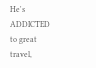He's ADDICTED to great travel,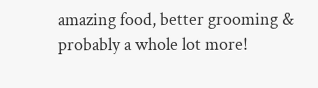amazing food, better grooming & probably a whole lot more!